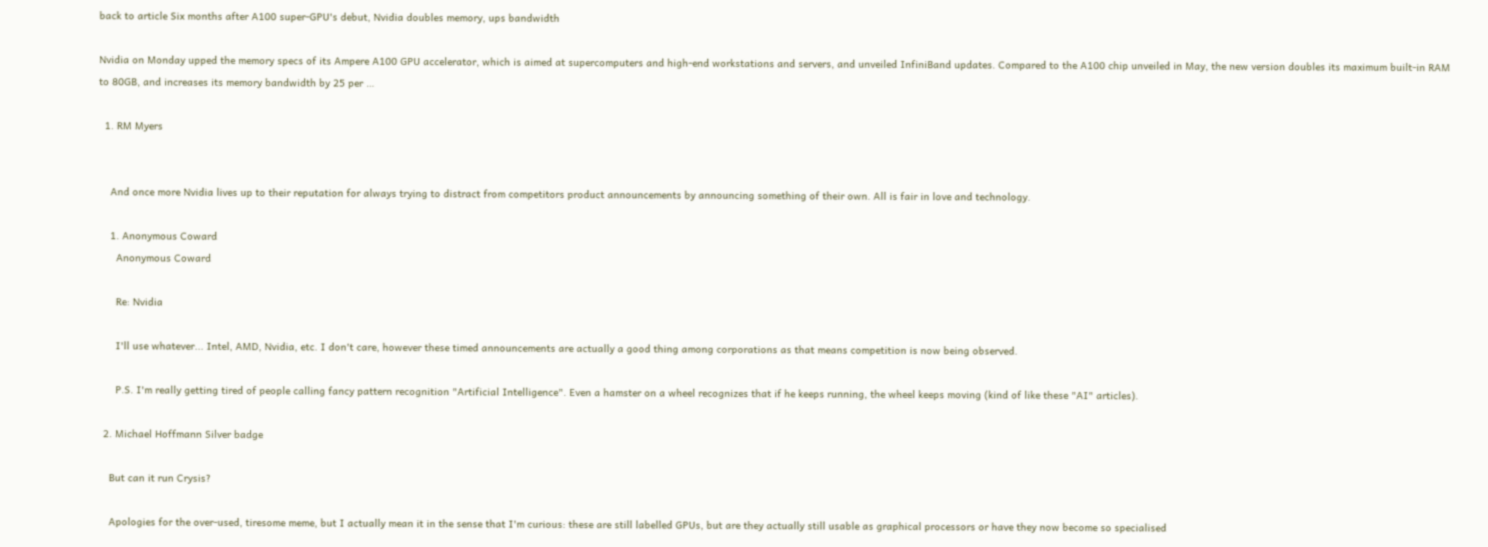back to article Six months after A100 super-GPU's debut, Nvidia doubles memory, ups bandwidth

Nvidia on Monday upped the memory specs of its Ampere A100 GPU accelerator, which is aimed at supercomputers and high-end workstations and servers, and unveiled InfiniBand updates. Compared to the A100 chip unveiled in May, the new version doubles its maximum built-in RAM to 80GB, and increases its memory bandwidth by 25 per …

  1. RM Myers


    And once more Nvidia lives up to their reputation for always trying to distract from competitors product announcements by announcing something of their own. All is fair in love and technology.

    1. Anonymous Coward
      Anonymous Coward

      Re: Nvidia

      I'll use whatever... Intel, AMD, Nvidia, etc. I don't care, however these timed announcements are actually a good thing among corporations as that means competition is now being observed.

      P.S. I'm really getting tired of people calling fancy pattern recognition "Artificial Intelligence". Even a hamster on a wheel recognizes that if he keeps running, the wheel keeps moving (kind of like these "AI" articles).

  2. Michael Hoffmann Silver badge

    But can it run Crysis?

    Apologies for the over-used, tiresome meme, but I actually mean it in the sense that I'm curious: these are still labelled GPUs, but are they actually still usable as graphical processors or have they now become so specialised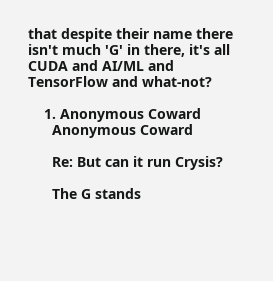that despite their name there isn't much 'G' in there, it's all CUDA and AI/ML and TensorFlow and what-not?

    1. Anonymous Coward
      Anonymous Coward

      Re: But can it run Crysis?

      The G stands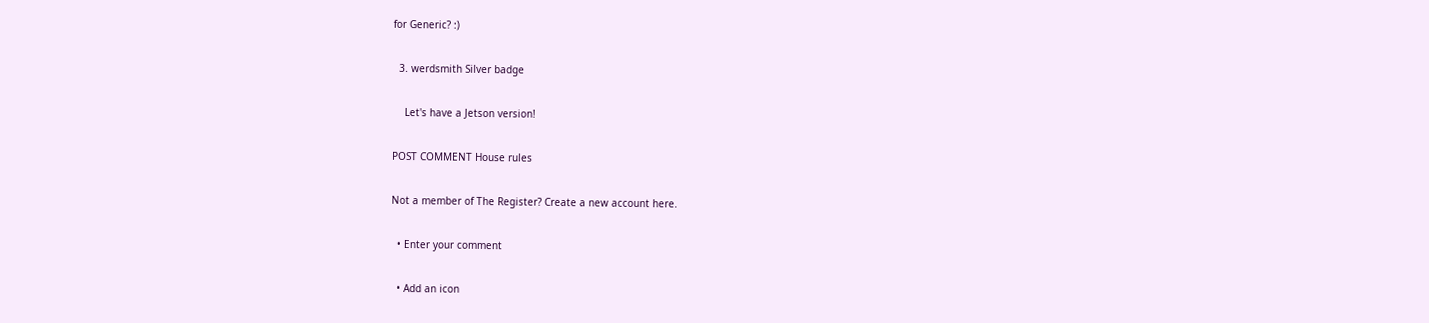for Generic? :)

  3. werdsmith Silver badge

    Let's have a Jetson version!

POST COMMENT House rules

Not a member of The Register? Create a new account here.

  • Enter your comment

  • Add an icon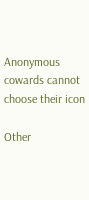Anonymous cowards cannot choose their icon

Other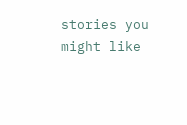stories you might like